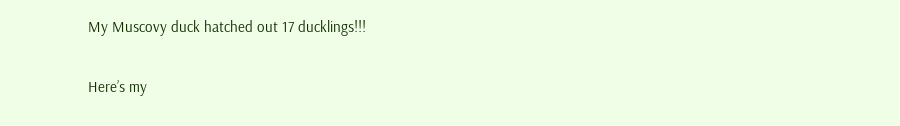My Muscovy duck hatched out 17 ducklings!!!

Here’s my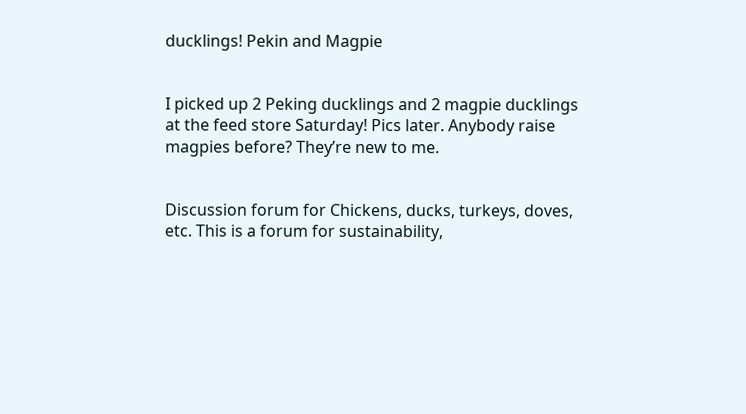ducklings! Pekin and Magpie


I picked up 2 Peking ducklings and 2 magpie ducklings at the feed store Saturday! Pics later. Anybody raise magpies before? They’re new to me.


Discussion forum for Chickens, ducks, turkeys, doves, etc. This is a forum for sustainability,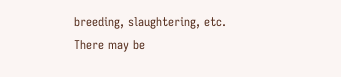breeding, slaughtering, etc. There may be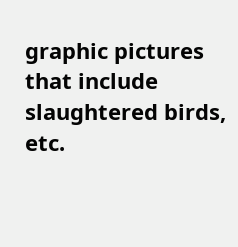graphic pictures that include slaughtered birds, etc.